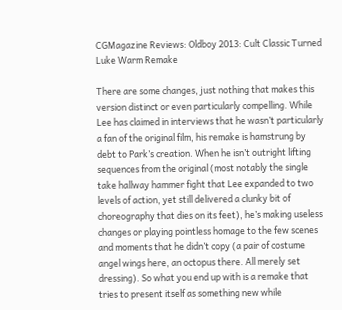CGMagazine Reviews: Oldboy 2013: Cult Classic Turned Luke Warm Remake

There are some changes, just nothing that makes this version distinct or even particularly compelling. While Lee has claimed in interviews that he wasn’t particularly a fan of the original film, his remake is hamstrung by debt to Park’s creation. When he isn’t outright lifting sequences from the original (most notably the single take hallway hammer fight that Lee expanded to two levels of action, yet still delivered a clunky bit of choreography that dies on its feet), he’s making useless changes or playing pointless homage to the few scenes and moments that he didn’t copy (a pair of costume angel wings here, an octopus there. All merely set dressing). So what you end up with is a remake that tries to present itself as something new while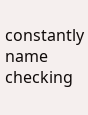constantly name checking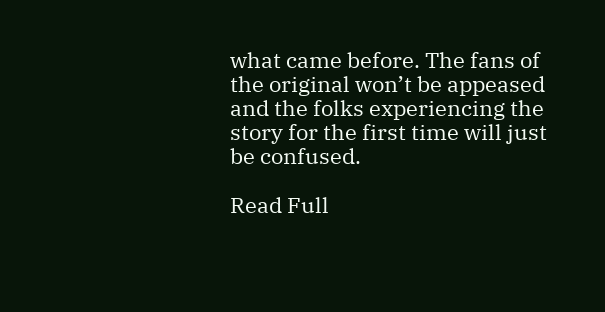what came before. The fans of the original won’t be appeased and the folks experiencing the story for the first time will just be confused.

Read Full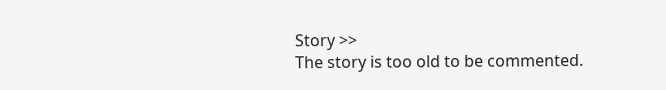Story >>
The story is too old to be commented.